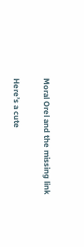Moral Orel and the missing link

Here’s a cute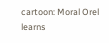cartoon: Moral Orel learns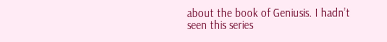about the book of Geniusis. I hadn’t seen this series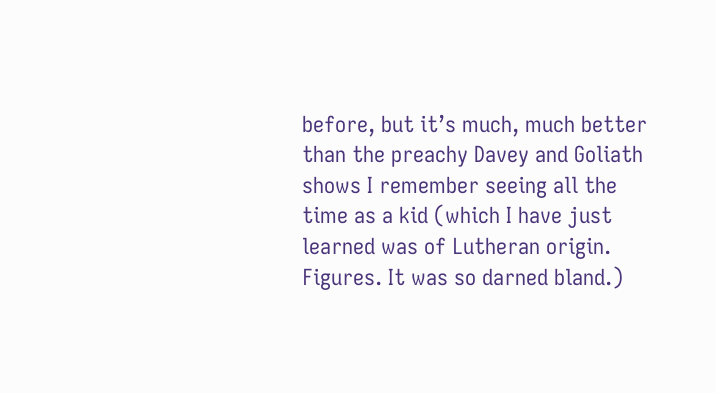before, but it’s much, much better than the preachy Davey and Goliath shows I remember seeing all the time as a kid (which I have just learned was of Lutheran origin. Figures. It was so darned bland.)